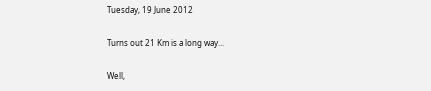Tuesday, 19 June 2012

Turns out 21 Km is a long way...

Well,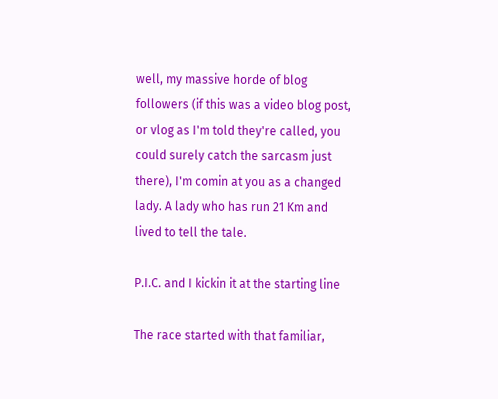well, my massive horde of blog followers (if this was a video blog post, or vlog as I'm told they're called, you could surely catch the sarcasm just there), I'm comin at you as a changed lady. A lady who has run 21 Km and lived to tell the tale.

P.I.C. and I kickin it at the starting line

The race started with that familiar,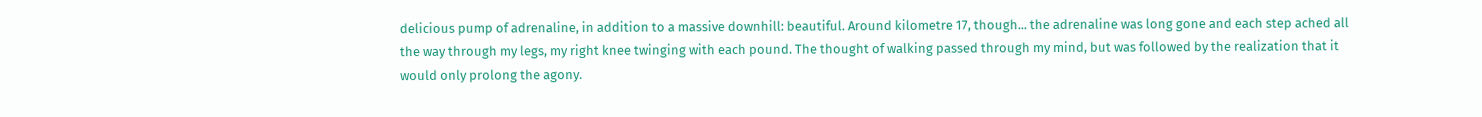delicious pump of adrenaline, in addition to a massive downhill: beautiful. Around kilometre 17, though... the adrenaline was long gone and each step ached all the way through my legs, my right knee twinging with each pound. The thought of walking passed through my mind, but was followed by the realization that it would only prolong the agony.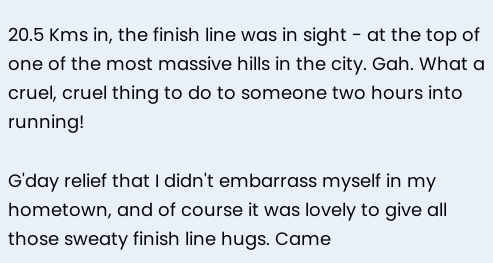20.5 Kms in, the finish line was in sight - at the top of one of the most massive hills in the city. Gah. What a cruel, cruel thing to do to someone two hours into running!

G'day relief that I didn't embarrass myself in my hometown, and of course it was lovely to give all those sweaty finish line hugs. Came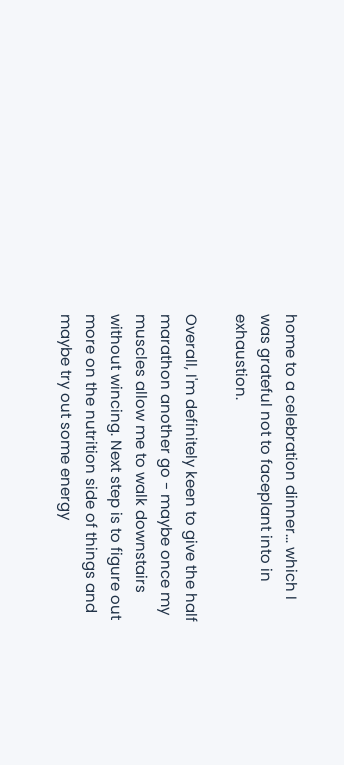home to a celebration dinner... which I was grateful not to faceplant into in exhaustion.

Overall, I'm definitely keen to give the half marathon another go - maybe once my muscles allow me to walk downstairs without wincing. Next step is to figure out more on the nutrition side of things and maybe try out some energy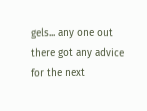gels... any one out there got any advice for the next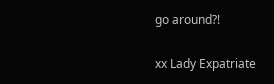go around?!

xx Lady Expatriate